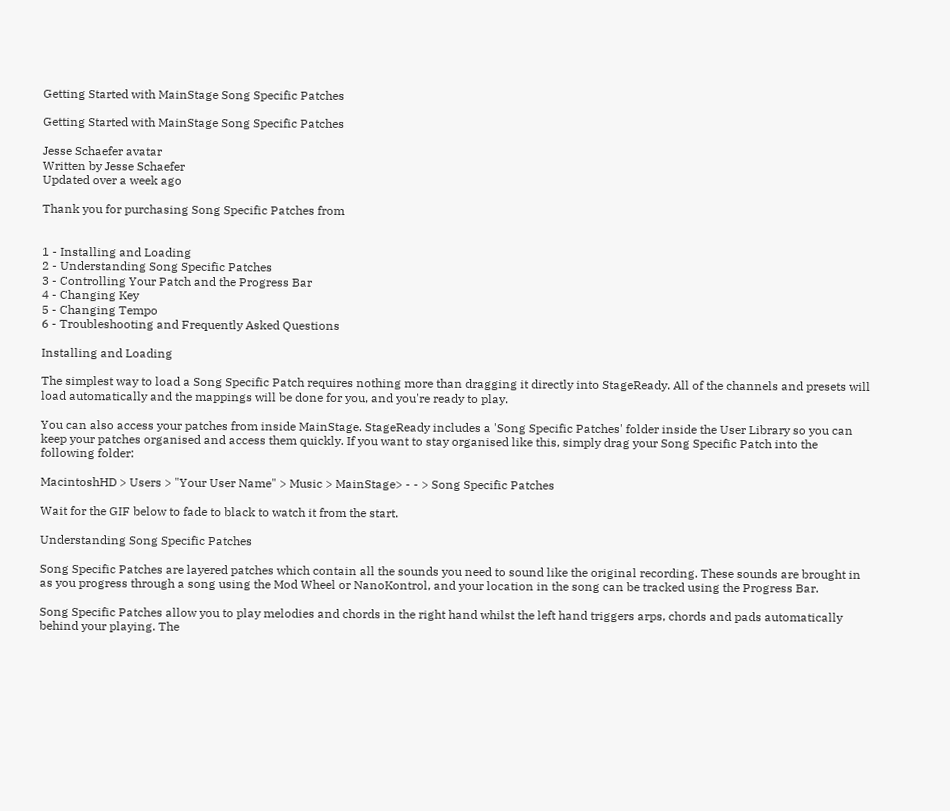Getting Started with MainStage Song Specific Patches

Getting Started with MainStage Song Specific Patches

Jesse Schaefer avatar
Written by Jesse Schaefer
Updated over a week ago

Thank you for purchasing Song Specific Patches from


1 - Installing and Loading
2 - Understanding Song Specific Patches
3 - Controlling Your Patch and the Progress Bar
4 - Changing Key
5 - Changing Tempo
6 - Troubleshooting and Frequently Asked Questions

Installing and Loading

The simplest way to load a Song Specific Patch requires nothing more than dragging it directly into StageReady. All of the channels and presets will load automatically and the mappings will be done for you, and you're ready to play.

You can also access your patches from inside MainStage. StageReady includes a 'Song Specific Patches' folder inside the User Library so you can keep your patches organised and access them quickly. If you want to stay organised like this, simply drag your Song Specific Patch into the following folder:

MacintoshHD > Users > "Your User Name" > Music > MainStage> - - > Song Specific Patches

Wait for the GIF below to fade to black to watch it from the start.

Understanding Song Specific Patches

Song Specific Patches are layered patches which contain all the sounds you need to sound like the original recording. These sounds are brought in as you progress through a song using the Mod Wheel or NanoKontrol, and your location in the song can be tracked using the Progress Bar.

Song Specific Patches allow you to play melodies and chords in the right hand whilst the left hand triggers arps, chords and pads automatically behind your playing. The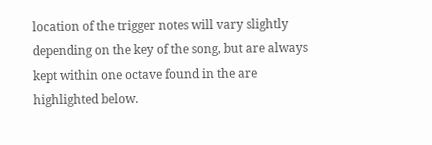location of the trigger notes will vary slightly depending on the key of the song, but are always kept within one octave found in the are highlighted below.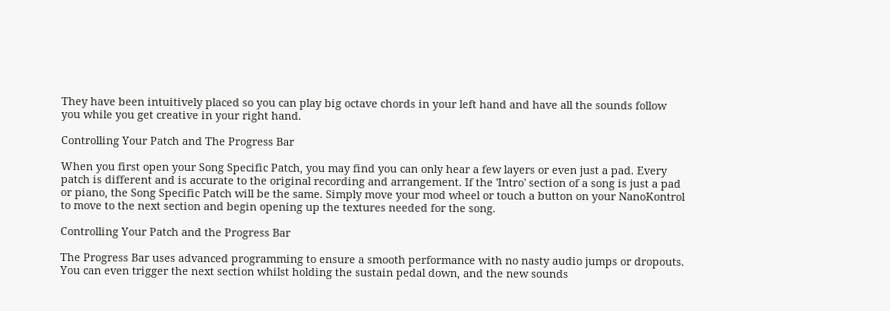They have been intuitively placed so you can play big octave chords in your left hand and have all the sounds follow you while you get creative in your right hand.

Controlling Your Patch and The Progress Bar

When you first open your Song Specific Patch, you may find you can only hear a few layers or even just a pad. Every patch is different and is accurate to the original recording and arrangement. If the 'Intro' section of a song is just a pad or piano, the Song Specific Patch will be the same. Simply move your mod wheel or touch a button on your NanoKontrol to move to the next section and begin opening up the textures needed for the song.

Controlling Your Patch and the Progress Bar

The Progress Bar uses advanced programming to ensure a smooth performance with no nasty audio jumps or dropouts. You can even trigger the next section whilst holding the sustain pedal down, and the new sounds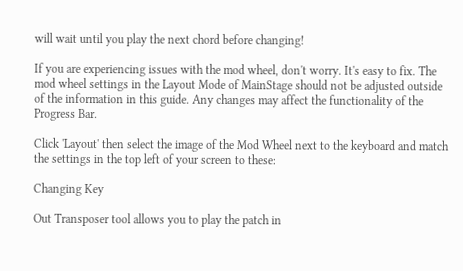will wait until you play the next chord before changing!

If you are experiencing issues with the mod wheel, don't worry. It's easy to fix. The mod wheel settings in the Layout Mode of MainStage should not be adjusted outside of the information in this guide. Any changes may affect the functionality of the Progress Bar.

Click 'Layout' then select the image of the Mod Wheel next to the keyboard and match the settings in the top left of your screen to these:

Changing Key

Out Transposer tool allows you to play the patch in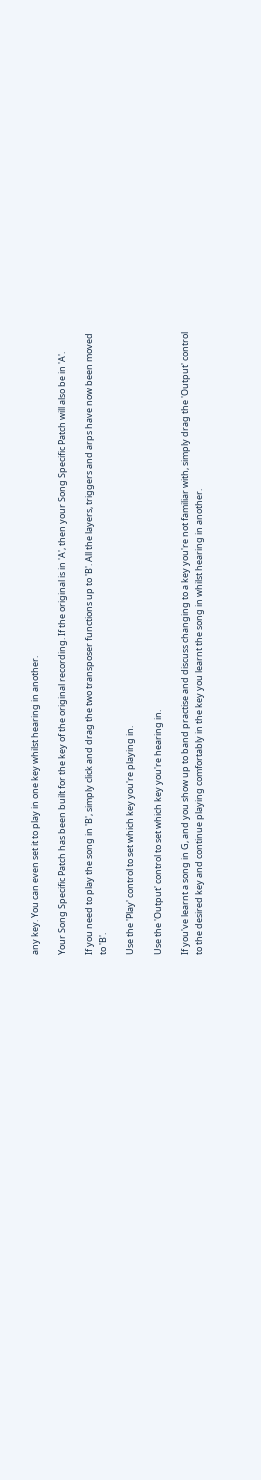any key. You can even set it to play in one key whilst hearing in another.

Your Song Specific Patch has been built for the key of the original recording. If the original is in 'A', then your Song Specific Patch will also be in 'A'.

If you need to play the song in 'B', simply click and drag the two transposer functions up to 'B'. All the layers, triggers and arps have now been moved to 'B'.

Use the 'Play' control to set which key you're playing in.

Use the 'Output' control to set which key you're hearing in.

If you've learnt a song in G, and you show up to band practise and discuss changing to a key you're not familiar with, simply drag the 'Output' control to the desired key and continue playing comfortably in the key you learnt the song in whilst hearing in another.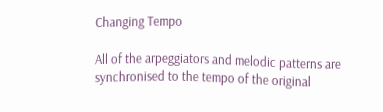Changing Tempo

All of the arpeggiators and melodic patterns are synchronised to the tempo of the original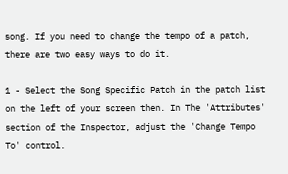song. If you need to change the tempo of a patch, there are two easy ways to do it.

1 - Select the Song Specific Patch in the patch list on the left of your screen then. In The 'Attributes' section of the Inspector, adjust the 'Change Tempo To' control.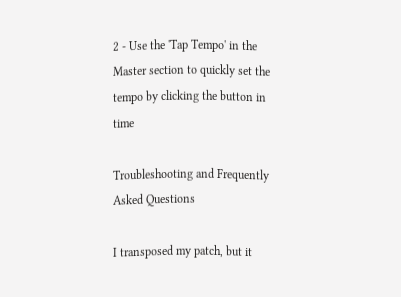2 - Use the 'Tap Tempo' in the Master section to quickly set the tempo by clicking the button in time

Troubleshooting and Frequently Asked Questions

I transposed my patch, but it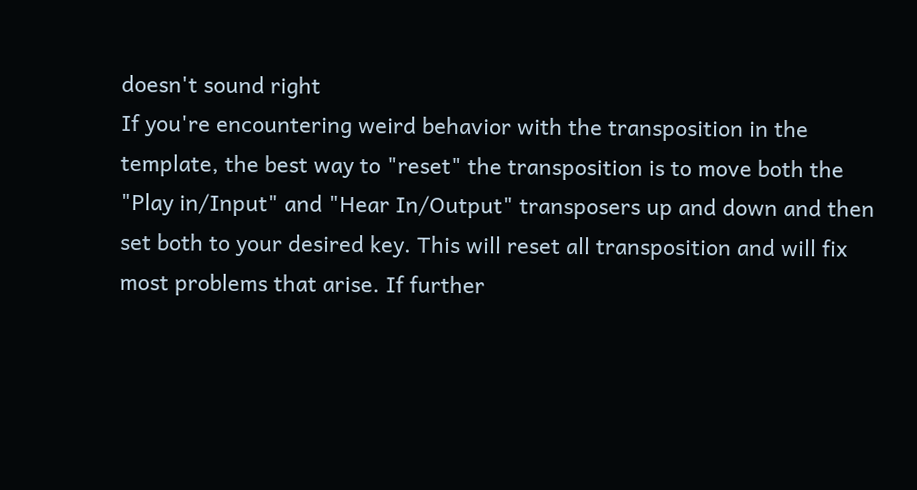doesn't sound right
If you're encountering weird behavior with the transposition in the template, the best way to "reset" the transposition is to move both the "Play in/Input" and "Hear In/Output" transposers up and down and then set both to your desired key. This will reset all transposition and will fix most problems that arise. If further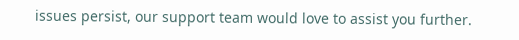issues persist, our support team would love to assist you further.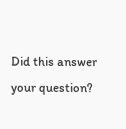Did this answer your question?